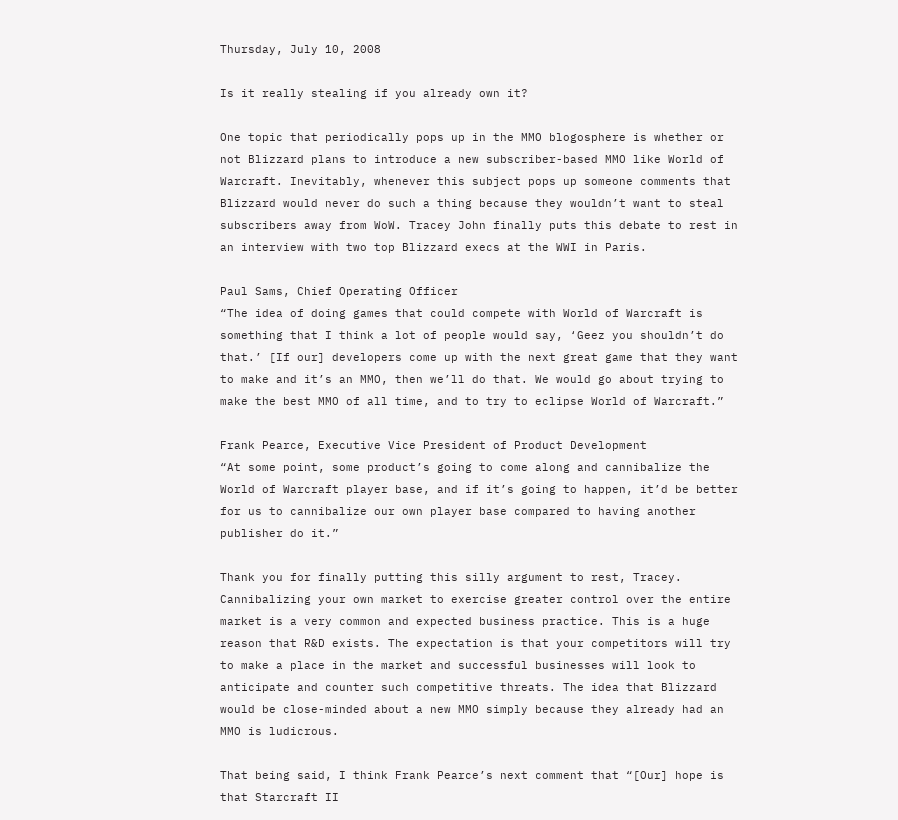Thursday, July 10, 2008

Is it really stealing if you already own it?

One topic that periodically pops up in the MMO blogosphere is whether or not Blizzard plans to introduce a new subscriber-based MMO like World of Warcraft. Inevitably, whenever this subject pops up someone comments that Blizzard would never do such a thing because they wouldn’t want to steal subscribers away from WoW. Tracey John finally puts this debate to rest in an interview with two top Blizzard execs at the WWI in Paris.

Paul Sams, Chief Operating Officer
“The idea of doing games that could compete with World of Warcraft is something that I think a lot of people would say, ‘Geez you shouldn’t do that.’ [If our] developers come up with the next great game that they want to make and it’s an MMO, then we’ll do that. We would go about trying to make the best MMO of all time, and to try to eclipse World of Warcraft.”

Frank Pearce, Executive Vice President of Product Development
“At some point, some product’s going to come along and cannibalize the World of Warcraft player base, and if it’s going to happen, it’d be better for us to cannibalize our own player base compared to having another publisher do it.”

Thank you for finally putting this silly argument to rest, Tracey. Cannibalizing your own market to exercise greater control over the entire market is a very common and expected business practice. This is a huge reason that R&D exists. The expectation is that your competitors will try to make a place in the market and successful businesses will look to anticipate and counter such competitive threats. The idea that Blizzard would be close-minded about a new MMO simply because they already had an MMO is ludicrous.

That being said, I think Frank Pearce’s next comment that “[Our] hope is that Starcraft II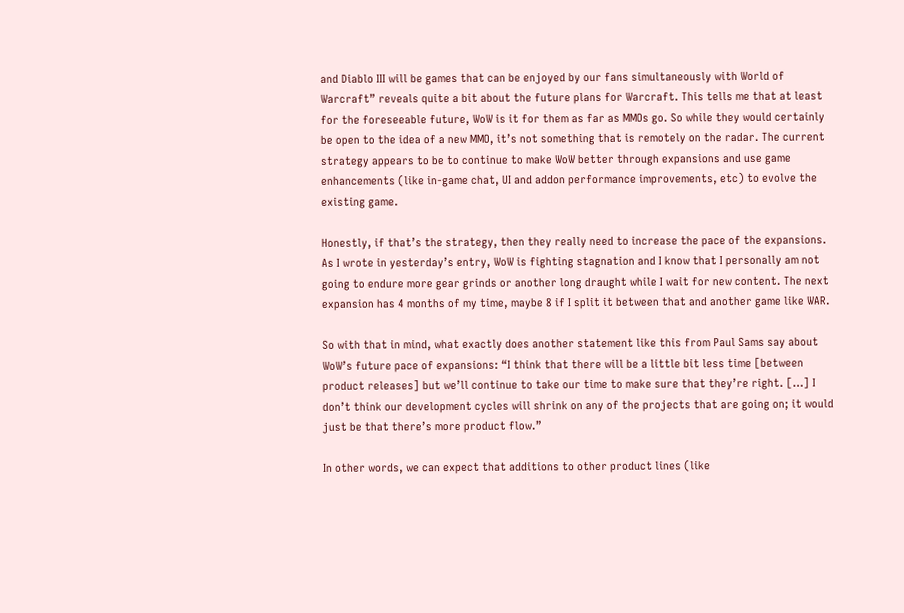and Diablo III will be games that can be enjoyed by our fans simultaneously with World of Warcraft” reveals quite a bit about the future plans for Warcraft. This tells me that at least for the foreseeable future, WoW is it for them as far as MMOs go. So while they would certainly be open to the idea of a new MMO, it’s not something that is remotely on the radar. The current strategy appears to be to continue to make WoW better through expansions and use game enhancements (like in-game chat, UI and addon performance improvements, etc) to evolve the existing game.

Honestly, if that’s the strategy, then they really need to increase the pace of the expansions. As I wrote in yesterday’s entry, WoW is fighting stagnation and I know that I personally am not going to endure more gear grinds or another long draught while I wait for new content. The next expansion has 4 months of my time, maybe 8 if I split it between that and another game like WAR.

So with that in mind, what exactly does another statement like this from Paul Sams say about WoW’s future pace of expansions: “I think that there will be a little bit less time [between product releases] but we’ll continue to take our time to make sure that they’re right. […] I don’t think our development cycles will shrink on any of the projects that are going on; it would just be that there’s more product flow.”

In other words, we can expect that additions to other product lines (like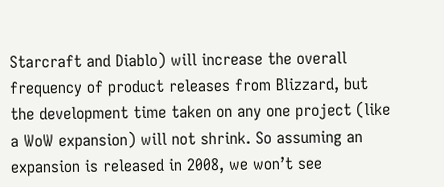Starcraft and Diablo) will increase the overall frequency of product releases from Blizzard, but the development time taken on any one project (like a WoW expansion) will not shrink. So assuming an expansion is released in 2008, we won’t see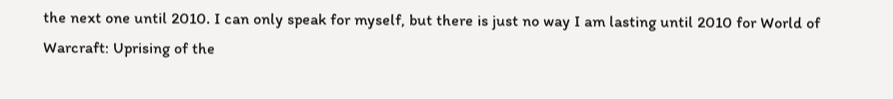the next one until 2010. I can only speak for myself, but there is just no way I am lasting until 2010 for World of Warcraft: Uprising of the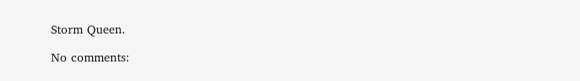Storm Queen.

No comments: